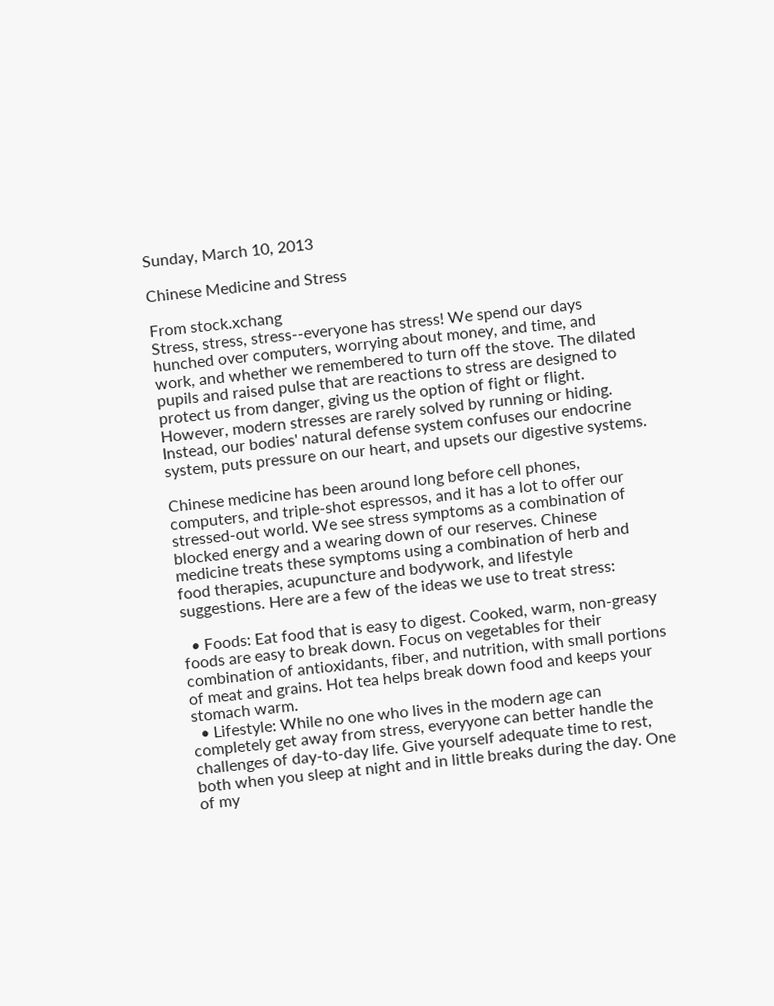Sunday, March 10, 2013

Chinese Medicine and Stress

From stock.xchang
Stress, stress, stress--everyone has stress! We spend our days hunched over computers, worrying about money, and time, and work, and whether we remembered to turn off the stove. The dilated pupils and raised pulse that are reactions to stress are designed to protect us from danger, giving us the option of fight or flight. However, modern stresses are rarely solved by running or hiding. Instead, our bodies' natural defense system confuses our endocrine system, puts pressure on our heart, and upsets our digestive systems.

Chinese medicine has been around long before cell phones, computers, and triple-shot espressos, and it has a lot to offer our stressed-out world. We see stress symptoms as a combination of blocked energy and a wearing down of our reserves. Chinese medicine treats these symptoms using a combination of herb and food therapies, acupuncture and bodywork, and lifestyle suggestions. Here are a few of the ideas we use to treat stress:

  • Foods: Eat food that is easy to digest. Cooked, warm, non-greasy foods are easy to break down. Focus on vegetables for their combination of antioxidants, fiber, and nutrition, with small portions of meat and grains. Hot tea helps break down food and keeps your stomach warm.
  • Lifestyle: While no one who lives in the modern age can completely get away from stress, everyyone can better handle the challenges of day-to-day life. Give yourself adequate time to rest, both when you sleep at night and in little breaks during the day. One of my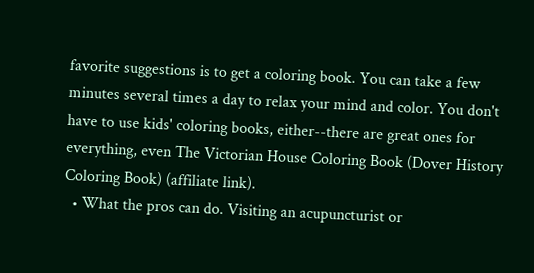favorite suggestions is to get a coloring book. You can take a few minutes several times a day to relax your mind and color. You don't have to use kids' coloring books, either--there are great ones for everything, even The Victorian House Coloring Book (Dover History Coloring Book) (affiliate link).
  • What the pros can do. Visiting an acupuncturist or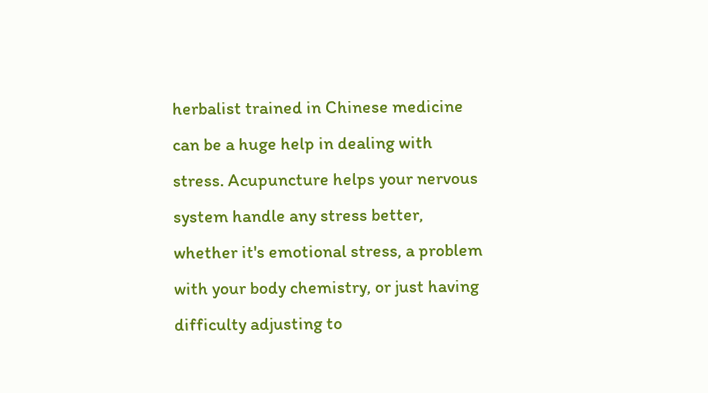herbalist trained in Chinese medicine can be a huge help in dealing with stress. Acupuncture helps your nervous system handle any stress better, whether it's emotional stress, a problem with your body chemistry, or just having difficulty adjusting to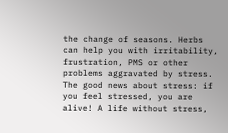the change of seasons. Herbs can help you with irritability, frustration, PMS or other problems aggravated by stress.
The good news about stress: if you feel stressed, you are alive! A life without stress,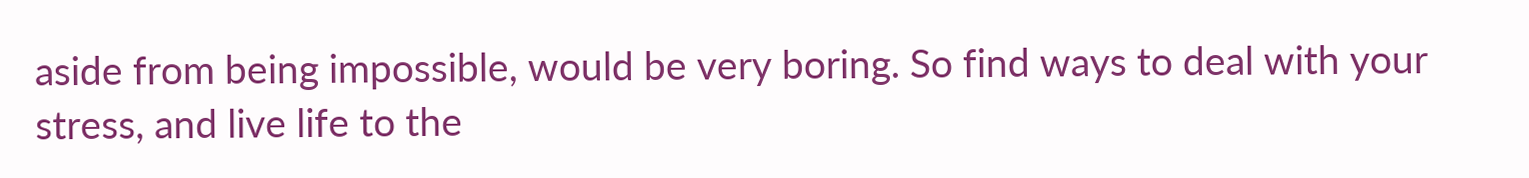aside from being impossible, would be very boring. So find ways to deal with your stress, and live life to the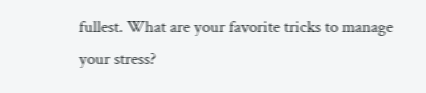fullest. What are your favorite tricks to manage your stress?